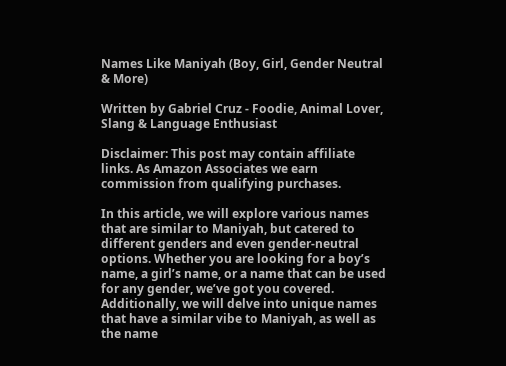Names Like Maniyah (Boy, Girl, Gender Neutral & More)

Written by Gabriel Cruz - Foodie, Animal Lover, Slang & Language Enthusiast

Disclaimer: This post may contain affiliate links. As Amazon Associates we earn commission from qualifying purchases.

In this article, we will explore various names that are similar to Maniyah, but catered to different genders and even gender-neutral options. Whether you are looking for a boy’s name, a girl’s name, or a name that can be used for any gender, we’ve got you covered. Additionally, we will delve into unique names that have a similar vibe to Maniyah, as well as the name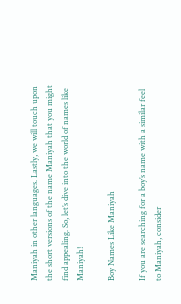Maniyah in other languages. Lastly, we will touch upon the short versions of the name Maniyah that you might find appealing. So, let’s dive into the world of names like Maniyah!

Boy Names Like Maniyah

If you are searching for a boy’s name with a similar feel to Maniyah, consider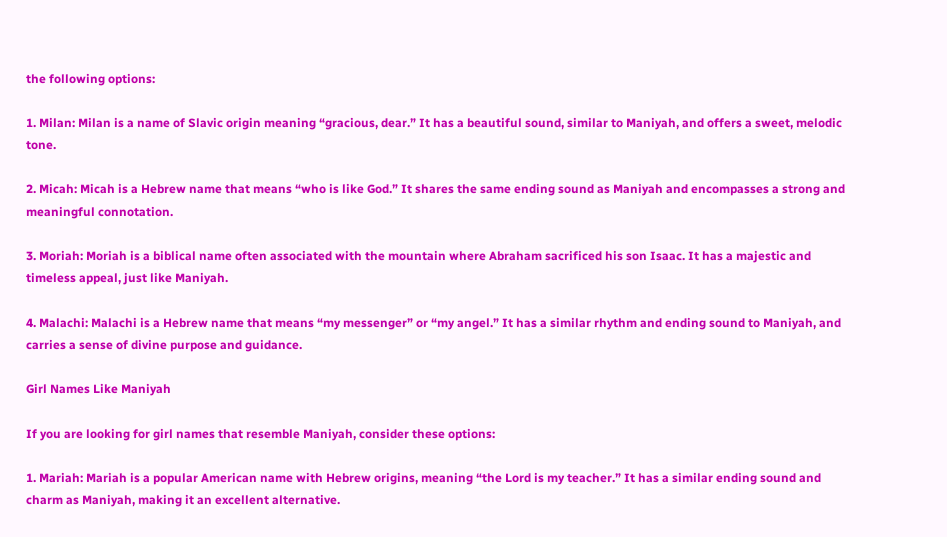the following options:

1. Milan: Milan is a name of Slavic origin meaning “gracious, dear.” It has a beautiful sound, similar to Maniyah, and offers a sweet, melodic tone.

2. Micah: Micah is a Hebrew name that means “who is like God.” It shares the same ending sound as Maniyah and encompasses a strong and meaningful connotation.

3. Moriah: Moriah is a biblical name often associated with the mountain where Abraham sacrificed his son Isaac. It has a majestic and timeless appeal, just like Maniyah.

4. Malachi: Malachi is a Hebrew name that means “my messenger” or “my angel.” It has a similar rhythm and ending sound to Maniyah, and carries a sense of divine purpose and guidance.

Girl Names Like Maniyah

If you are looking for girl names that resemble Maniyah, consider these options:

1. Mariah: Mariah is a popular American name with Hebrew origins, meaning “the Lord is my teacher.” It has a similar ending sound and charm as Maniyah, making it an excellent alternative.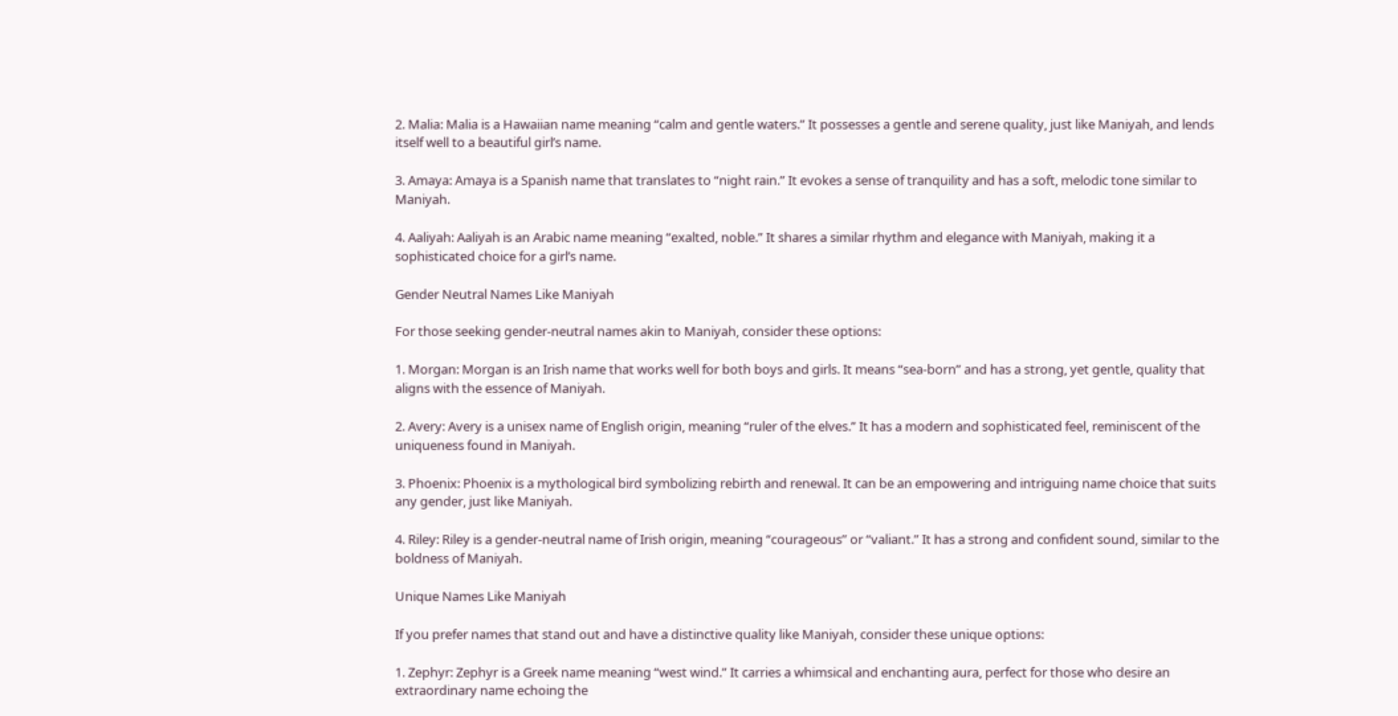2. Malia: Malia is a Hawaiian name meaning “calm and gentle waters.” It possesses a gentle and serene quality, just like Maniyah, and lends itself well to a beautiful girl’s name.

3. Amaya: Amaya is a Spanish name that translates to “night rain.” It evokes a sense of tranquility and has a soft, melodic tone similar to Maniyah.

4. Aaliyah: Aaliyah is an Arabic name meaning “exalted, noble.” It shares a similar rhythm and elegance with Maniyah, making it a sophisticated choice for a girl’s name.

Gender Neutral Names Like Maniyah

For those seeking gender-neutral names akin to Maniyah, consider these options:

1. Morgan: Morgan is an Irish name that works well for both boys and girls. It means “sea-born” and has a strong, yet gentle, quality that aligns with the essence of Maniyah.

2. Avery: Avery is a unisex name of English origin, meaning “ruler of the elves.” It has a modern and sophisticated feel, reminiscent of the uniqueness found in Maniyah.

3. Phoenix: Phoenix is a mythological bird symbolizing rebirth and renewal. It can be an empowering and intriguing name choice that suits any gender, just like Maniyah.

4. Riley: Riley is a gender-neutral name of Irish origin, meaning “courageous” or “valiant.” It has a strong and confident sound, similar to the boldness of Maniyah.

Unique Names Like Maniyah

If you prefer names that stand out and have a distinctive quality like Maniyah, consider these unique options:

1. Zephyr: Zephyr is a Greek name meaning “west wind.” It carries a whimsical and enchanting aura, perfect for those who desire an extraordinary name echoing the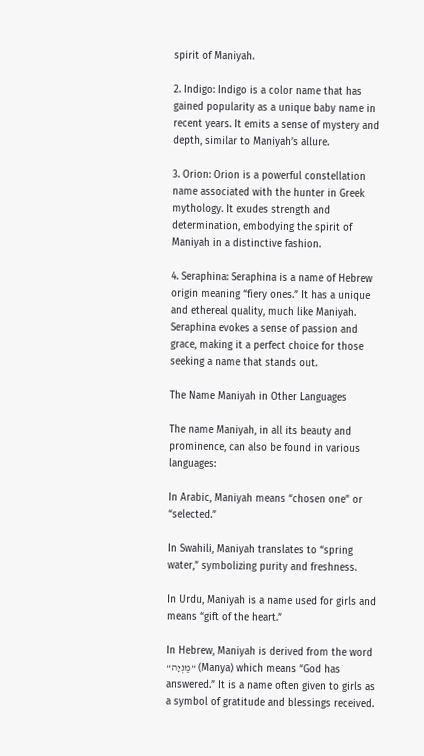spirit of Maniyah.

2. Indigo: Indigo is a color name that has gained popularity as a unique baby name in recent years. It emits a sense of mystery and depth, similar to Maniyah’s allure.

3. Orion: Orion is a powerful constellation name associated with the hunter in Greek mythology. It exudes strength and determination, embodying the spirit of Maniyah in a distinctive fashion.

4. Seraphina: Seraphina is a name of Hebrew origin meaning “fiery ones.” It has a unique and ethereal quality, much like Maniyah. Seraphina evokes a sense of passion and grace, making it a perfect choice for those seeking a name that stands out.

The Name Maniyah in Other Languages

The name Maniyah, in all its beauty and prominence, can also be found in various languages:

In Arabic, Maniyah means “chosen one” or “selected.”

In Swahili, Maniyah translates to “spring water,” symbolizing purity and freshness.

In Urdu, Maniyah is a name used for girls and means “gift of the heart.”

In Hebrew, Maniyah is derived from the word “מַנְיָה” (Manya) which means “God has answered.” It is a name often given to girls as a symbol of gratitude and blessings received.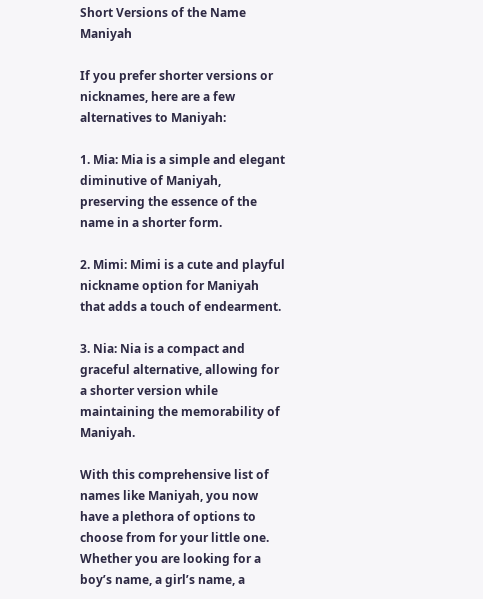Short Versions of the Name Maniyah

If you prefer shorter versions or nicknames, here are a few alternatives to Maniyah:

1. Mia: Mia is a simple and elegant diminutive of Maniyah, preserving the essence of the name in a shorter form.

2. Mimi: Mimi is a cute and playful nickname option for Maniyah that adds a touch of endearment.

3. Nia: Nia is a compact and graceful alternative, allowing for a shorter version while maintaining the memorability of Maniyah.

With this comprehensive list of names like Maniyah, you now have a plethora of options to choose from for your little one. Whether you are looking for a boy’s name, a girl’s name, a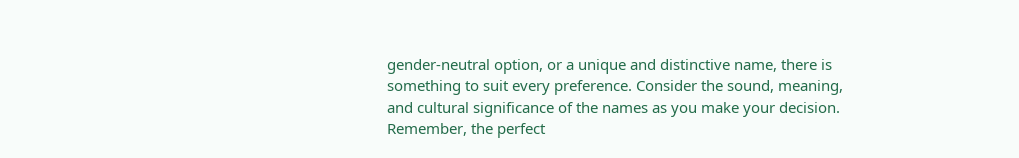gender-neutral option, or a unique and distinctive name, there is something to suit every preference. Consider the sound, meaning, and cultural significance of the names as you make your decision. Remember, the perfect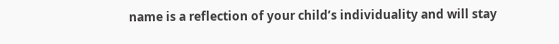name is a reflection of your child’s individuality and will stay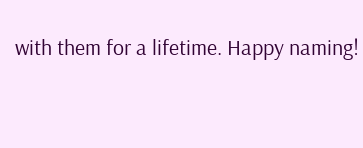with them for a lifetime. Happy naming!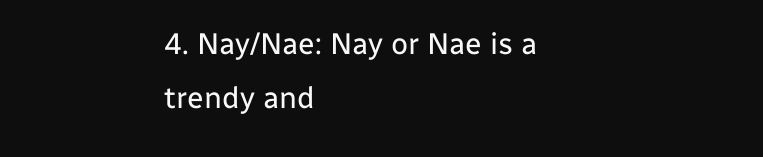4. Nay/Nae: Nay or Nae is a trendy and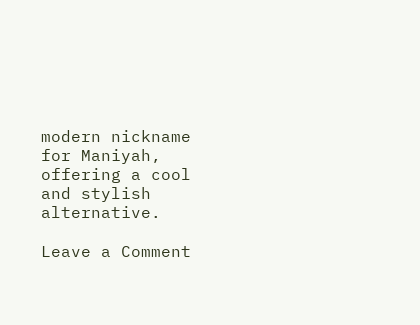modern nickname for Maniyah, offering a cool and stylish alternative.

Leave a Comment